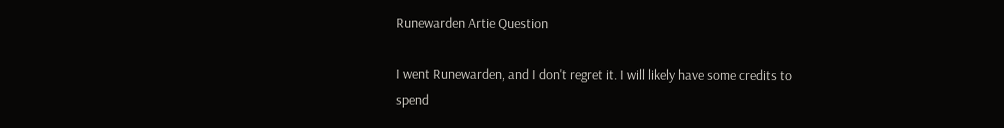Runewarden Artie Question

I went Runewarden, and I don't regret it. I will likely have some credits to spend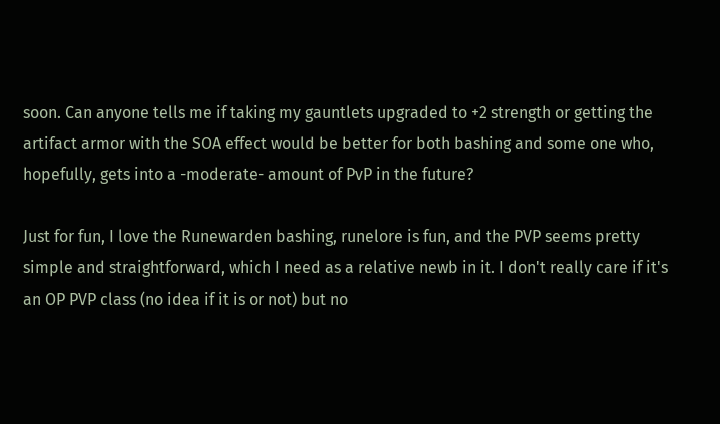soon. Can anyone tells me if taking my gauntlets upgraded to +2 strength or getting the artifact armor with the SOA effect would be better for both bashing and some one who, hopefully, gets into a -moderate- amount of PvP in the future?

Just for fun, I love the Runewarden bashing, runelore is fun, and the PVP seems pretty simple and straightforward, which I need as a relative newb in it. I don't really care if it's an OP PVP class (no idea if it is or not) but no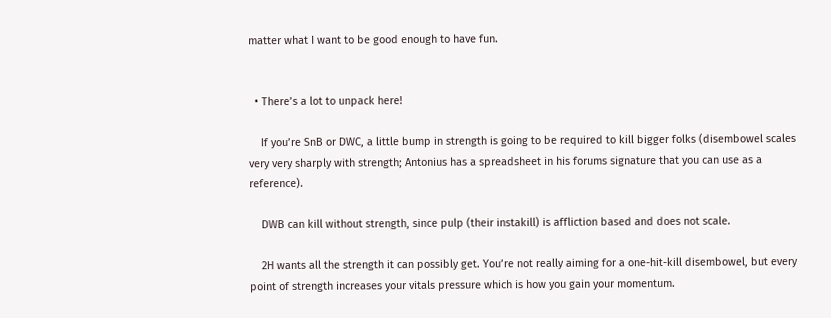matter what I want to be good enough to have fun.


  • There’s a lot to unpack here!

    If you’re SnB or DWC, a little bump in strength is going to be required to kill bigger folks (disembowel scales very very sharply with strength; Antonius has a spreadsheet in his forums signature that you can use as a reference).

    DWB can kill without strength, since pulp (their instakill) is affliction based and does not scale.

    2H wants all the strength it can possibly get. You’re not really aiming for a one-hit-kill disembowel, but every point of strength increases your vitals pressure which is how you gain your momentum.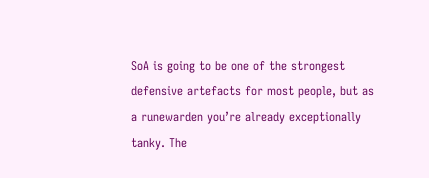SoA is going to be one of the strongest defensive artefacts for most people, but as a runewarden you’re already exceptionally tanky. The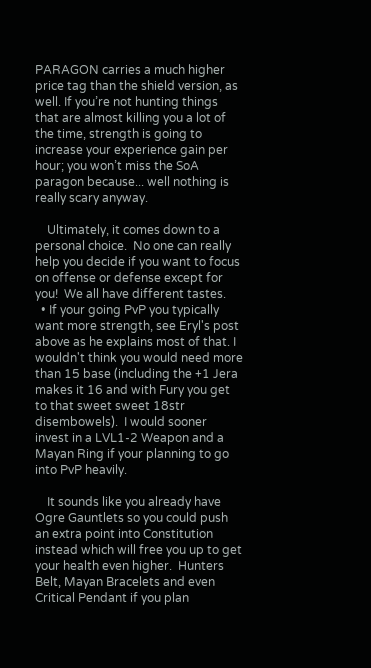PARAGON carries a much higher price tag than the shield version, as well. If you’re not hunting things that are almost killing you a lot of the time, strength is going to increase your experience gain per hour; you won’t miss the SoA paragon because... well nothing is really scary anyway.

    Ultimately, it comes down to a personal choice.  No one can really help you decide if you want to focus on offense or defense except for you!  We all have different tastes.
  • If your going PvP you typically want more strength, see Eryl's post above as he explains most of that. I wouldn't think you would need more than 15 base (including the +1 Jera makes it 16 and with Fury you get to that sweet sweet 18str disembowels).  I would sooner invest in a LVL1-2 Weapon and a Mayan Ring if your planning to go into PvP heavily.

    It sounds like you already have Ogre Gauntlets so you could push an extra point into Constitution instead which will free you up to get your health even higher.  Hunters Belt, Mayan Bracelets and even Critical Pendant if you plan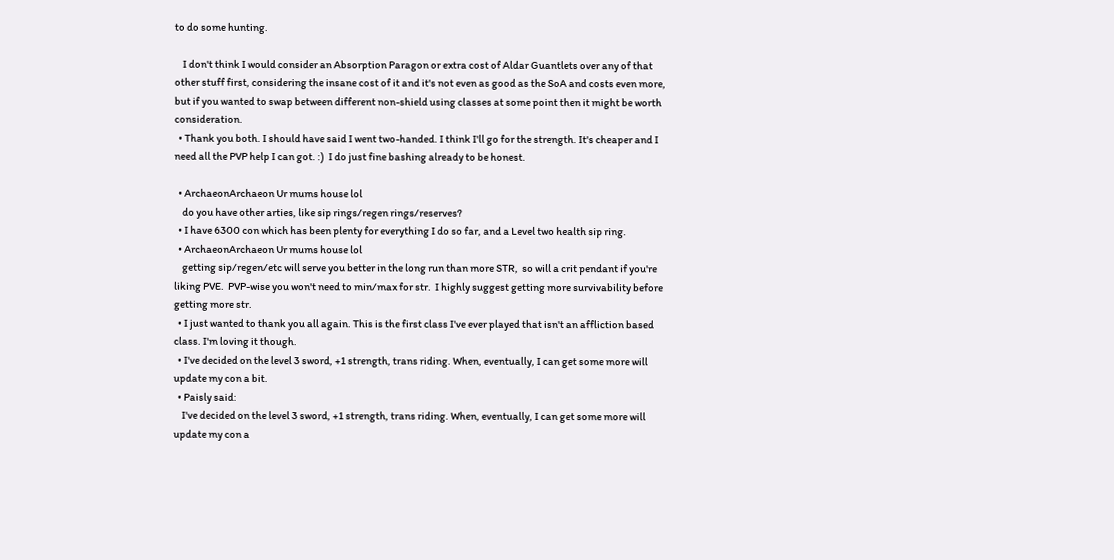to do some hunting.

    I don't think I would consider an Absorption Paragon or extra cost of Aldar Guantlets over any of that other stuff first, considering the insane cost of it and it's not even as good as the SoA and costs even more, but if you wanted to swap between different non-shield using classes at some point then it might be worth consideration.
  • Thank you both. I should have said I went two-handed. I think I'll go for the strength. It's cheaper and I need all the PVP help I can got. :)  I do just fine bashing already to be honest.

  • ArchaeonArchaeon Ur mums house lol
    do you have other arties, like sip rings/regen rings/reserves?
  • I have 6300 con which has been plenty for everything I do so far, and a Level two health sip ring.
  • ArchaeonArchaeon Ur mums house lol
    getting sip/regen/etc will serve you better in the long run than more STR,  so will a crit pendant if you're liking PVE.  PVP-wise you won't need to min/max for str.  I highly suggest getting more survivability before getting more str.
  • I just wanted to thank you all again. This is the first class I've ever played that isn't an affliction based class. I'm loving it though.
  • I've decided on the level 3 sword, +1 strength, trans riding. When, eventually, I can get some more will update my con a bit.
  • Paisly said:
    I've decided on the level 3 sword, +1 strength, trans riding. When, eventually, I can get some more will update my con a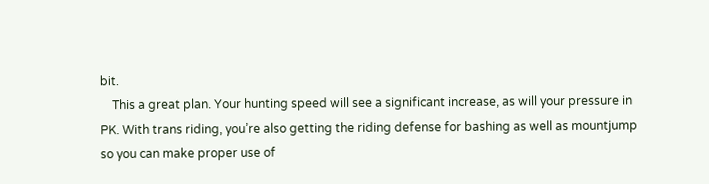bit.
    This a great plan. Your hunting speed will see a significant increase, as will your pressure in PK. With trans riding, you’re also getting the riding defense for bashing as well as mountjump so you can make proper use of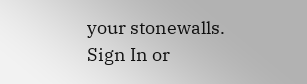your stonewalls.
Sign In or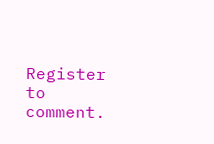Register to comment.